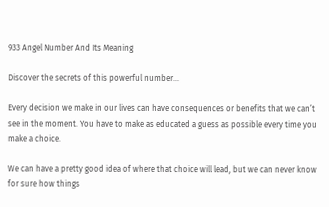933 Angel Number And Its Meaning

Discover the secrets of this powerful number…

Every decision we make in our lives can have consequences or benefits that we can’t see in the moment. You have to make as educated a guess as possible every time you make a choice.

We can have a pretty good idea of where that choice will lead, but we can never know for sure how things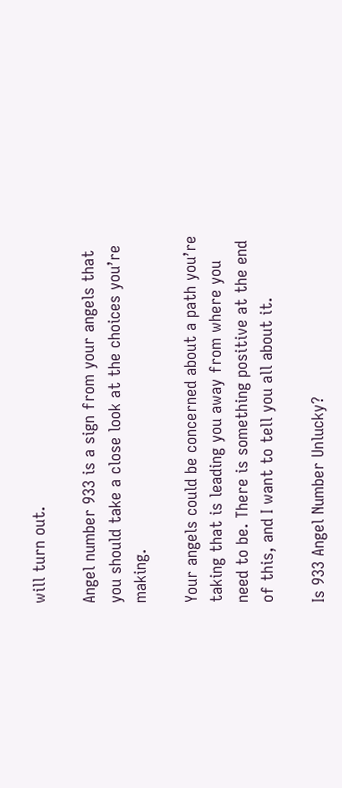will turn out.

Angel number 933 is a sign from your angels that you should take a close look at the choices you’re making.

Your angels could be concerned about a path you’re taking that is leading you away from where you need to be. There is something positive at the end of this, and I want to tell you all about it.

Is 933 Angel Number Unlucky?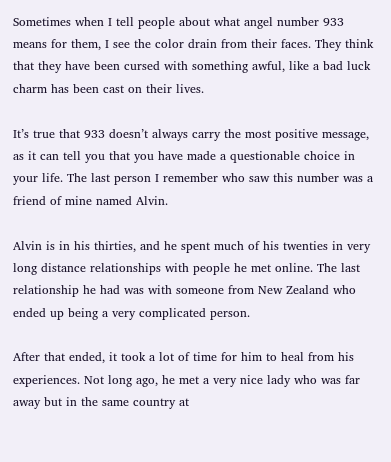Sometimes when I tell people about what angel number 933 means for them, I see the color drain from their faces. They think that they have been cursed with something awful, like a bad luck charm has been cast on their lives.

It’s true that 933 doesn’t always carry the most positive message, as it can tell you that you have made a questionable choice in your life. The last person I remember who saw this number was a friend of mine named Alvin.

Alvin is in his thirties, and he spent much of his twenties in very long distance relationships with people he met online. The last relationship he had was with someone from New Zealand who ended up being a very complicated person.

After that ended, it took a lot of time for him to heal from his experiences. Not long ago, he met a very nice lady who was far away but in the same country at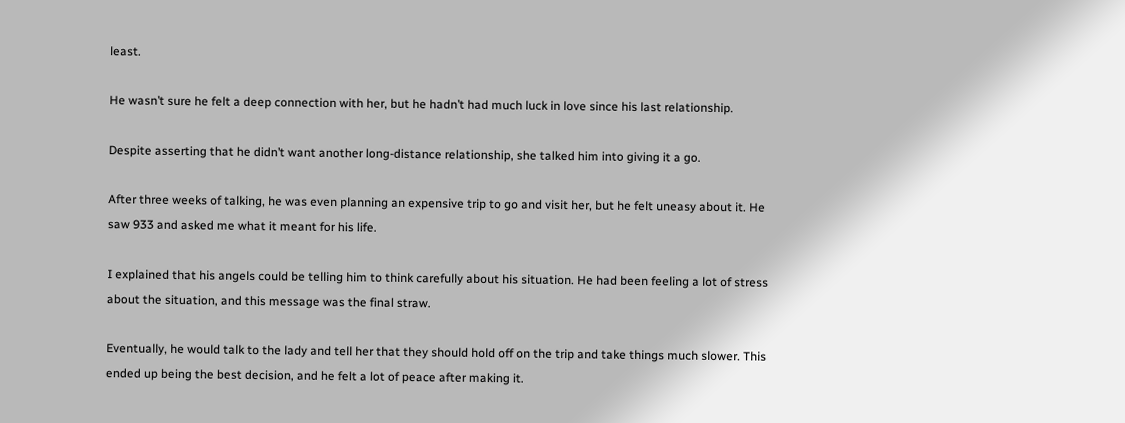least.

He wasn’t sure he felt a deep connection with her, but he hadn’t had much luck in love since his last relationship.

Despite asserting that he didn’t want another long-distance relationship, she talked him into giving it a go.

After three weeks of talking, he was even planning an expensive trip to go and visit her, but he felt uneasy about it. He saw 933 and asked me what it meant for his life.

I explained that his angels could be telling him to think carefully about his situation. He had been feeling a lot of stress about the situation, and this message was the final straw.

Eventually, he would talk to the lady and tell her that they should hold off on the trip and take things much slower. This ended up being the best decision, and he felt a lot of peace after making it.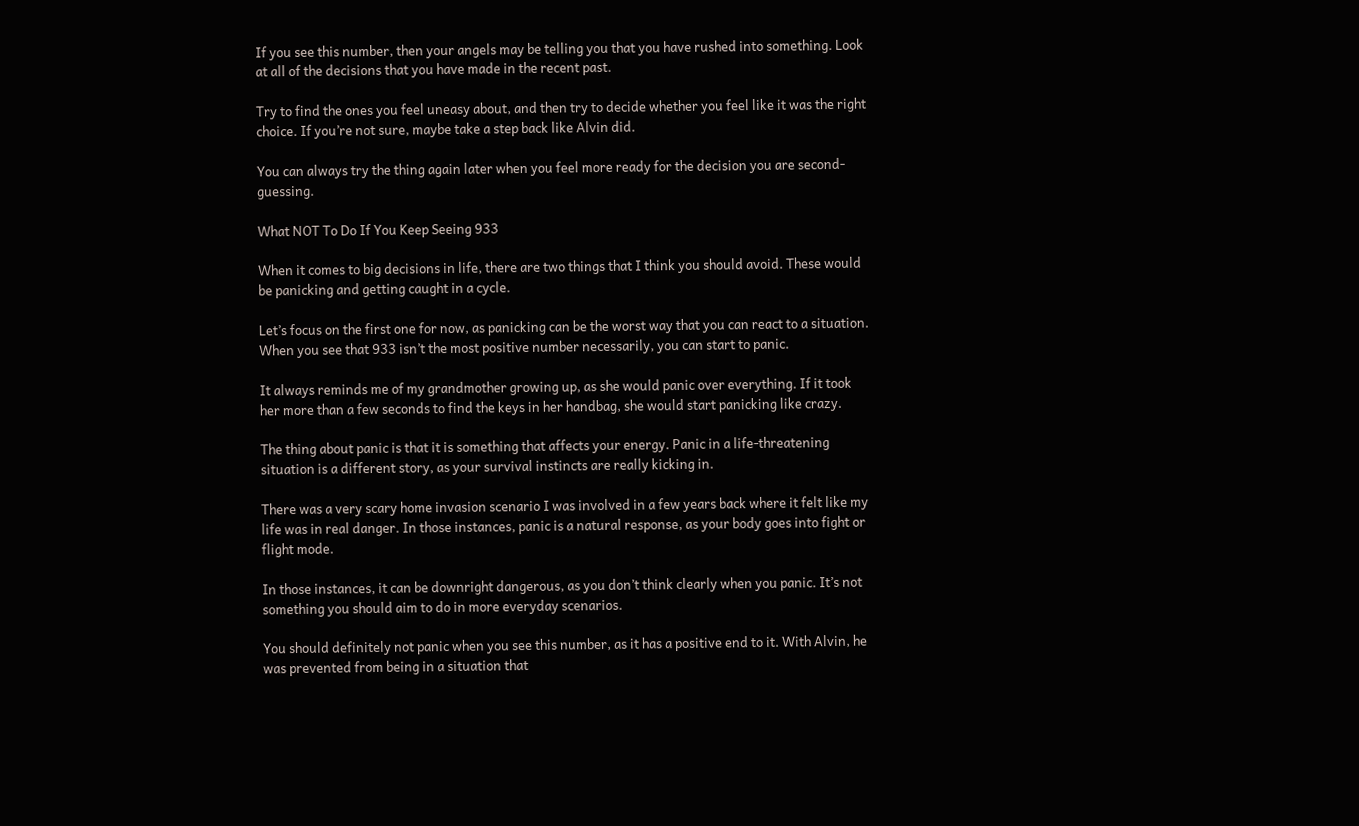If you see this number, then your angels may be telling you that you have rushed into something. Look at all of the decisions that you have made in the recent past.

Try to find the ones you feel uneasy about, and then try to decide whether you feel like it was the right choice. If you’re not sure, maybe take a step back like Alvin did.

You can always try the thing again later when you feel more ready for the decision you are second-guessing.

What NOT To Do If You Keep Seeing 933

When it comes to big decisions in life, there are two things that I think you should avoid. These would be panicking and getting caught in a cycle.

Let’s focus on the first one for now, as panicking can be the worst way that you can react to a situation. When you see that 933 isn’t the most positive number necessarily, you can start to panic.

It always reminds me of my grandmother growing up, as she would panic over everything. If it took her more than a few seconds to find the keys in her handbag, she would start panicking like crazy.

The thing about panic is that it is something that affects your energy. Panic in a life-threatening situation is a different story, as your survival instincts are really kicking in.

There was a very scary home invasion scenario I was involved in a few years back where it felt like my life was in real danger. In those instances, panic is a natural response, as your body goes into fight or flight mode.

In those instances, it can be downright dangerous, as you don’t think clearly when you panic. It’s not something you should aim to do in more everyday scenarios.

You should definitely not panic when you see this number, as it has a positive end to it. With Alvin, he was prevented from being in a situation that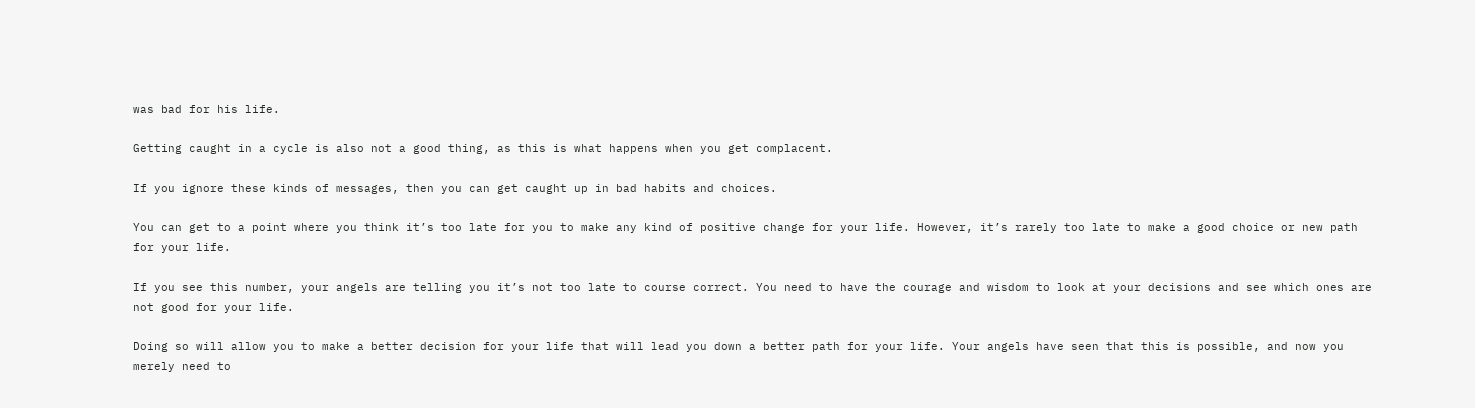was bad for his life.

Getting caught in a cycle is also not a good thing, as this is what happens when you get complacent.

If you ignore these kinds of messages, then you can get caught up in bad habits and choices.

You can get to a point where you think it’s too late for you to make any kind of positive change for your life. However, it’s rarely too late to make a good choice or new path for your life.

If you see this number, your angels are telling you it’s not too late to course correct. You need to have the courage and wisdom to look at your decisions and see which ones are not good for your life.

Doing so will allow you to make a better decision for your life that will lead you down a better path for your life. Your angels have seen that this is possible, and now you merely need to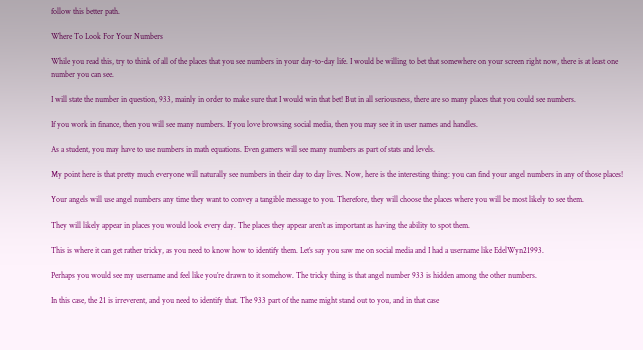follow this better path.

Where To Look For Your Numbers

While you read this, try to think of all of the places that you see numbers in your day-to-day life. I would be willing to bet that somewhere on your screen right now, there is at least one number you can see.

I will state the number in question, 933, mainly in order to make sure that I would win that bet! But in all seriousness, there are so many places that you could see numbers.

If you work in finance, then you will see many numbers. If you love browsing social media, then you may see it in user names and handles.

As a student, you may have to use numbers in math equations. Even gamers will see many numbers as part of stats and levels.

My point here is that pretty much everyone will naturally see numbers in their day to day lives. Now, here is the interesting thing: you can find your angel numbers in any of those places!

Your angels will use angel numbers any time they want to convey a tangible message to you. Therefore, they will choose the places where you will be most likely to see them.

They will likely appear in places you would look every day. The places they appear aren’t as important as having the ability to spot them.

This is where it can get rather tricky, as you need to know how to identify them. Let’s say you saw me on social media and I had a username like EdelWyn21993.

Perhaps you would see my username and feel like you’re drawn to it somehow. The tricky thing is that angel number 933 is hidden among the other numbers.

In this case, the 21 is irreverent, and you need to identify that. The 933 part of the name might stand out to you, and in that case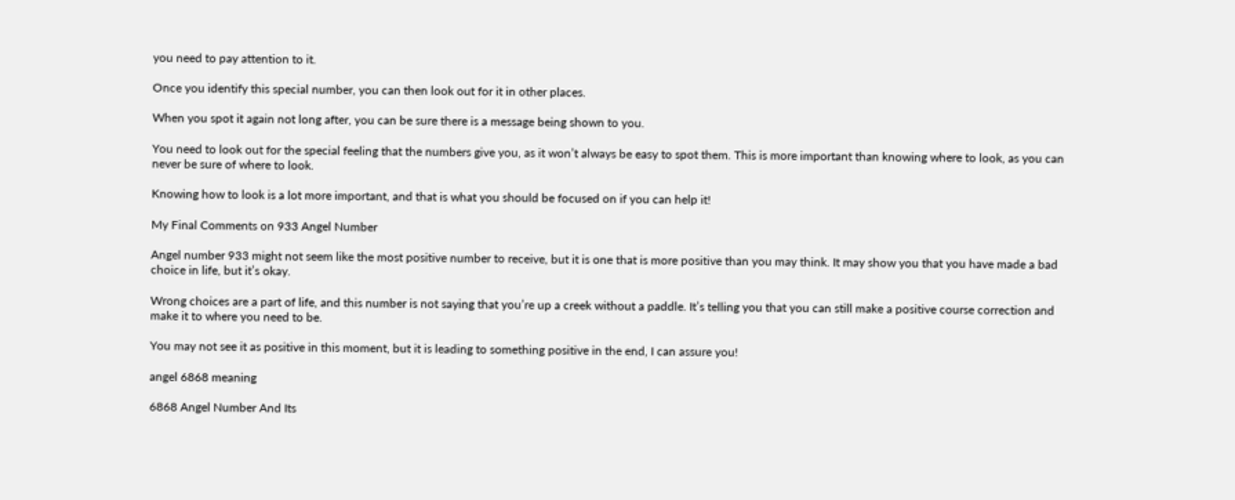you need to pay attention to it.

Once you identify this special number, you can then look out for it in other places.

When you spot it again not long after, you can be sure there is a message being shown to you.

You need to look out for the special feeling that the numbers give you, as it won’t always be easy to spot them. This is more important than knowing where to look, as you can never be sure of where to look.

Knowing how to look is a lot more important, and that is what you should be focused on if you can help it!

My Final Comments on 933 Angel Number

Angel number 933 might not seem like the most positive number to receive, but it is one that is more positive than you may think. It may show you that you have made a bad choice in life, but it’s okay.

Wrong choices are a part of life, and this number is not saying that you’re up a creek without a paddle. It’s telling you that you can still make a positive course correction and make it to where you need to be.

You may not see it as positive in this moment, but it is leading to something positive in the end, I can assure you!

angel 6868 meaning

6868 Angel Number And Its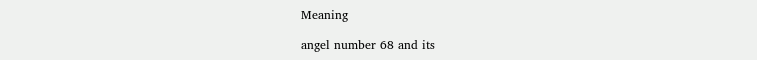Meaning

angel number 68 and its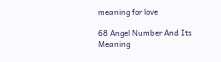meaning for love

68 Angel Number And Its Meaning